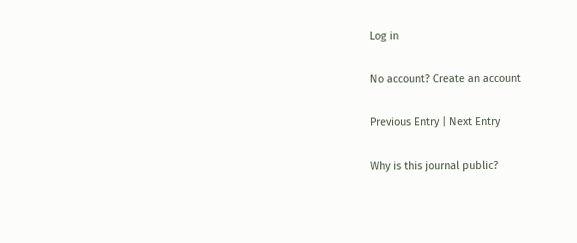Log in

No account? Create an account

Previous Entry | Next Entry

Why is this journal public?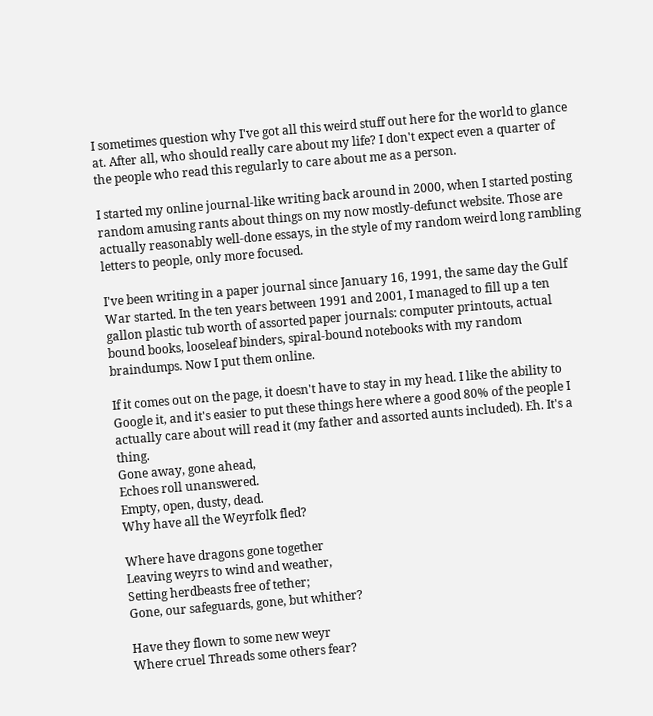I sometimes question why I've got all this weird stuff out here for the world to glance at. After all, who should really care about my life? I don't expect even a quarter of the people who read this regularly to care about me as a person.

I started my online journal-like writing back around in 2000, when I started posting random amusing rants about things on my now mostly-defunct website. Those are actually reasonably well-done essays, in the style of my random weird long rambling letters to people, only more focused.

I've been writing in a paper journal since January 16, 1991, the same day the Gulf War started. In the ten years between 1991 and 2001, I managed to fill up a ten gallon plastic tub worth of assorted paper journals: computer printouts, actual bound books, looseleaf binders, spiral-bound notebooks with my random braindumps. Now I put them online.

If it comes out on the page, it doesn't have to stay in my head. I like the ability to Google it, and it's easier to put these things here where a good 80% of the people I actually care about will read it (my father and assorted aunts included). Eh. It's a thing.
Gone away, gone ahead,
Echoes roll unanswered.
Empty, open, dusty, dead.
Why have all the Weyrfolk fled?

Where have dragons gone together
Leaving weyrs to wind and weather,
Setting herdbeasts free of tether;
Gone, our safeguards, gone, but whither?

Have they flown to some new weyr
Where cruel Threads some others fear?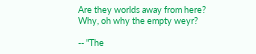Are they worlds away from here?
Why, oh why the empty weyr?

-- "The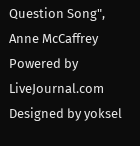Question Song", Anne McCaffrey
Powered by LiveJournal.com
Designed by yoksel